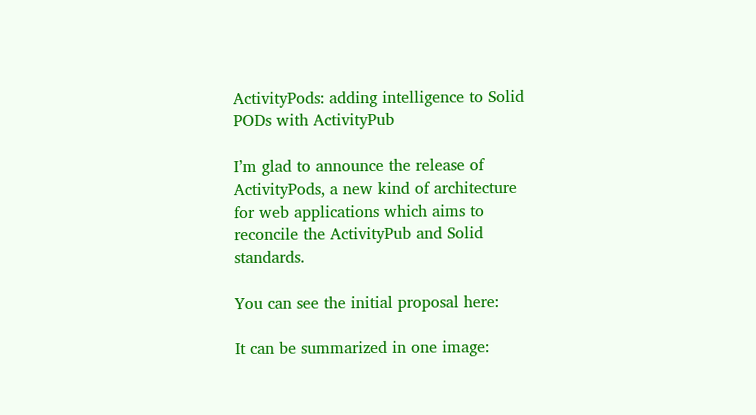ActivityPods: adding intelligence to Solid PODs with ActivityPub

I’m glad to announce the release of ActivityPods, a new kind of architecture for web applications which aims to reconcile the ActivityPub and Solid standards.

You can see the initial proposal here:

It can be summarized in one image: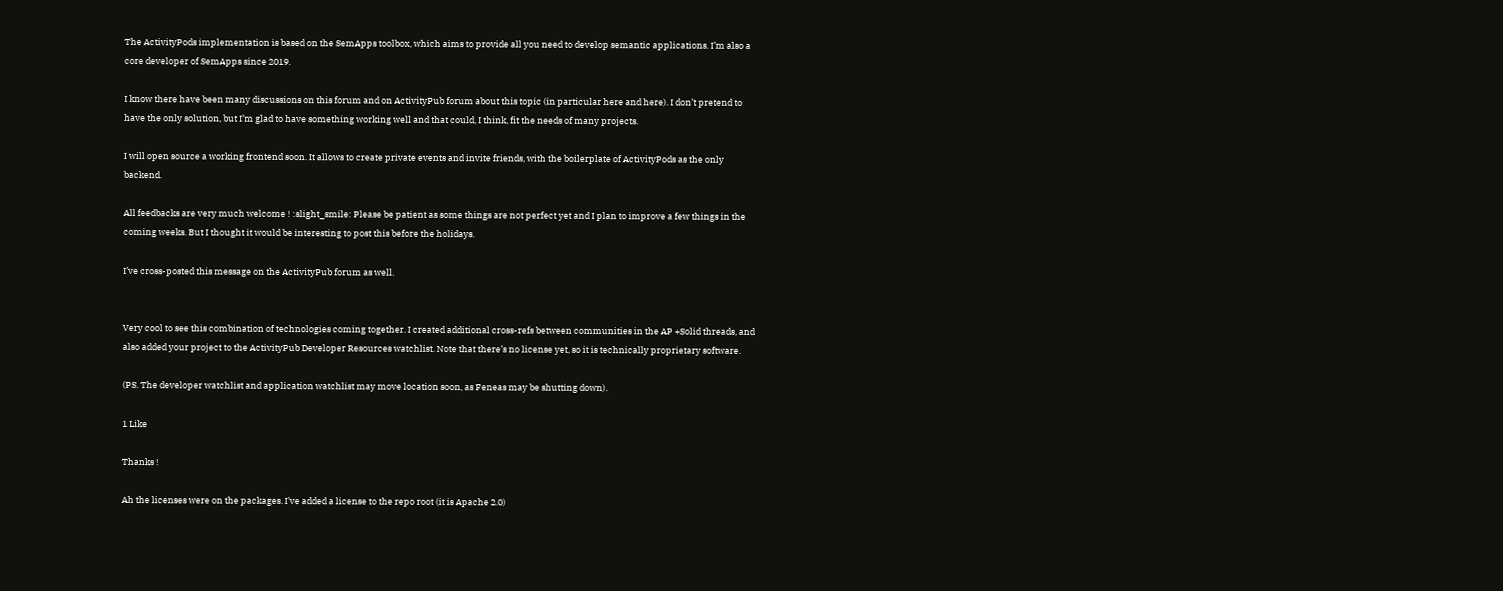The ActivityPods implementation is based on the SemApps toolbox, which aims to provide all you need to develop semantic applications. I’m also a core developer of SemApps since 2019.

I know there have been many discussions on this forum and on ActivityPub forum about this topic (in particular here and here). I don’t pretend to have the only solution, but I’m glad to have something working well and that could, I think, fit the needs of many projects.

I will open source a working frontend soon. It allows to create private events and invite friends, with the boilerplate of ActivityPods as the only backend.

All feedbacks are very much welcome ! :slight_smile: Please be patient as some things are not perfect yet and I plan to improve a few things in the coming weeks. But I thought it would be interesting to post this before the holidays.

I’ve cross-posted this message on the ActivityPub forum as well.


Very cool to see this combination of technologies coming together. I created additional cross-refs between communities in the AP +Solid threads, and also added your project to the ActivityPub Developer Resources watchlist. Note that there’s no license yet, so it is technically proprietary software.

(PS. The developer watchlist and application watchlist may move location soon, as Feneas may be shutting down).

1 Like

Thanks !

Ah the licenses were on the packages. I’ve added a license to the repo root (it is Apache 2.0)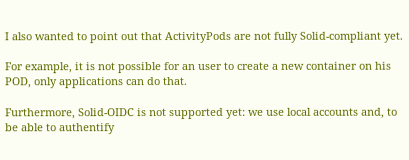I also wanted to point out that ActivityPods are not fully Solid-compliant yet.

For example, it is not possible for an user to create a new container on his POD, only applications can do that.

Furthermore, Solid-OIDC is not supported yet: we use local accounts and, to be able to authentify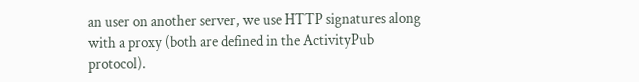an user on another server, we use HTTP signatures along with a proxy (both are defined in the ActivityPub protocol).